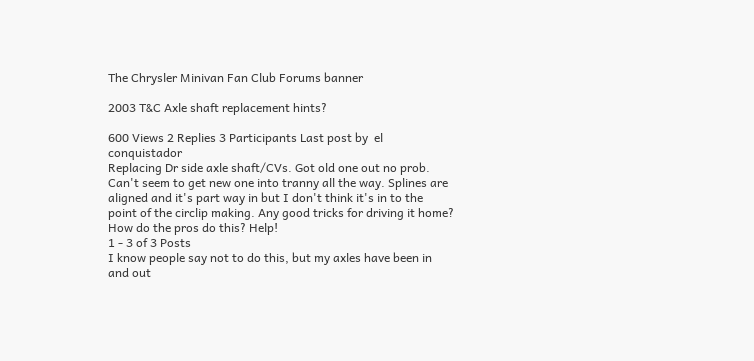The Chrysler Minivan Fan Club Forums banner

2003 T&C Axle shaft replacement hints?

600 Views 2 Replies 3 Participants Last post by  el conquistador
Replacing Dr side axle shaft/CVs. Got old one out no prob. Can't seem to get new one into tranny all the way. Splines are aligned and it's part way in but I don't think it's in to the point of the circlip making. Any good tricks for driving it home? How do the pros do this? Help!
1 - 3 of 3 Posts
I know people say not to do this, but my axles have been in and out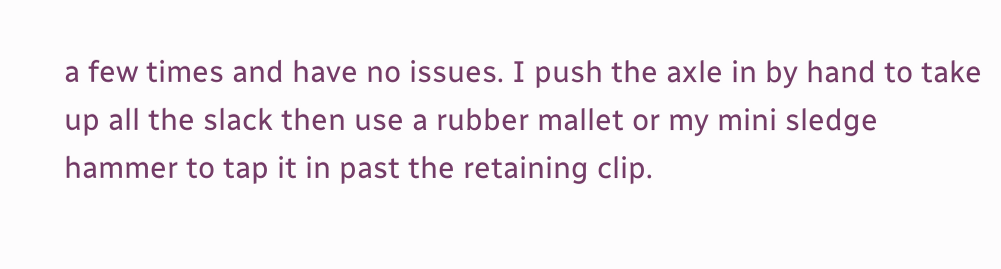a few times and have no issues. I push the axle in by hand to take up all the slack then use a rubber mallet or my mini sledge hammer to tap it in past the retaining clip.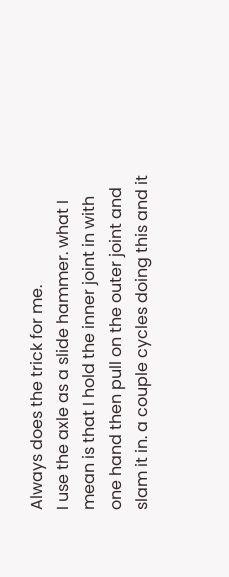Always does the trick for me.
I use the axle as a slide hammer. what I mean is that I hold the inner joint in with one hand then pull on the outer joint and slam it in. a couple cycles doing this and it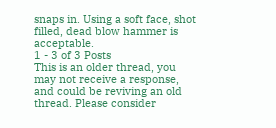snaps in. Using a soft face, shot filled, dead blow hammer is acceptable.
1 - 3 of 3 Posts
This is an older thread, you may not receive a response, and could be reviving an old thread. Please consider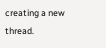creating a new thread.